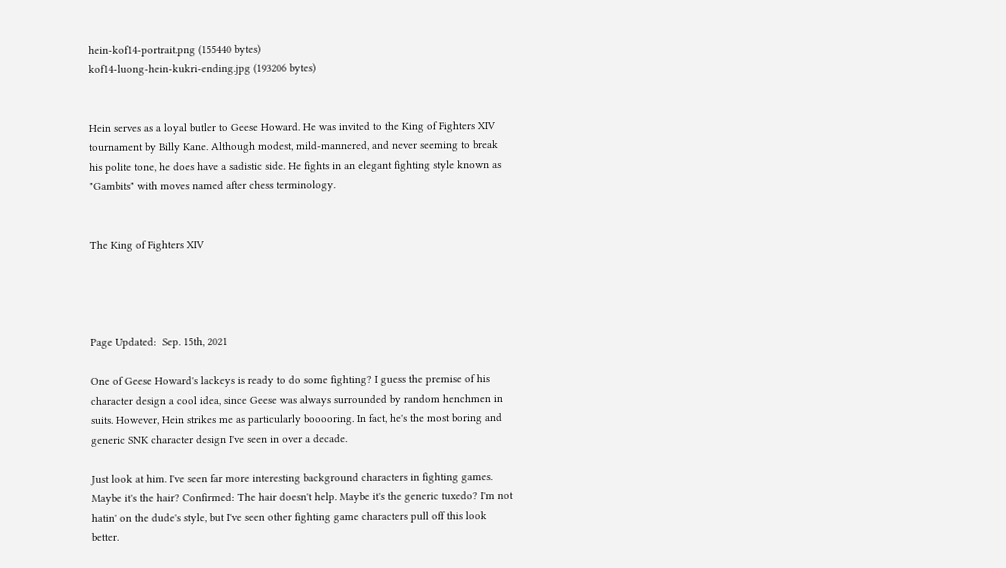hein-kof14-portrait.png (155440 bytes)
kof14-luong-hein-kukri-ending.jpg (193206 bytes)


Hein serves as a loyal butler to Geese Howard. He was invited to the King of Fighters XIV tournament by Billy Kane. Although modest, mild-mannered, and never seeming to break his polite tone, he does have a sadistic side. He fights in an elegant fighting style known as "Gambits" with moves named after chess terminology.


The King of Fighters XIV




Page Updated:  Sep. 15th, 2021

One of Geese Howard's lackeys is ready to do some fighting? I guess the premise of his character design a cool idea, since Geese was always surrounded by random henchmen in suits. However, Hein strikes me as particularly booooring. In fact, he's the most boring and generic SNK character design I've seen in over a decade.

Just look at him. I've seen far more interesting background characters in fighting games. Maybe it's the hair? Confirmed: The hair doesn't help. Maybe it's the generic tuxedo? I'm not hatin' on the dude's style, but I've seen other fighting game characters pull off this look better.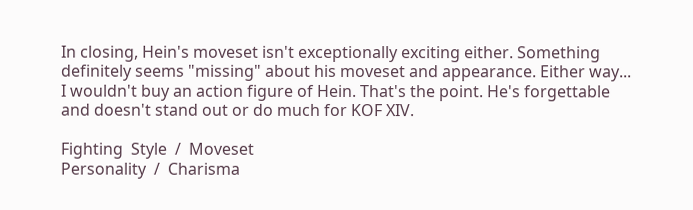In closing, Hein's moveset isn't exceptionally exciting either. Something definitely seems "missing" about his moveset and appearance. Either way... I wouldn't buy an action figure of Hein. That's the point. He's forgettable and doesn't stand out or do much for KOF XIV.

Fighting  Style  /  Moveset
Personality  /  Charisma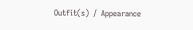Outfit(s)  /  Appearance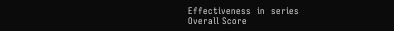Effectiveness  in  series
Overall Score